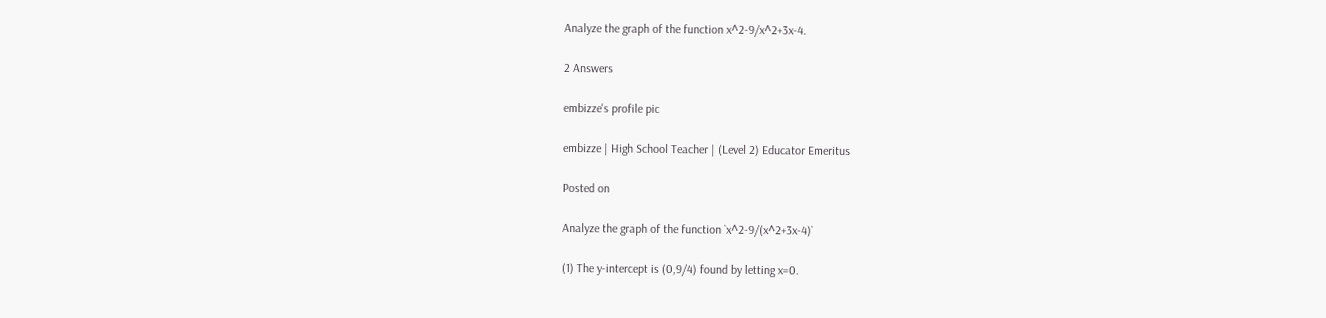Analyze the graph of the function x^2-9/x^2+3x-4.

2 Answers

embizze's profile pic

embizze | High School Teacher | (Level 2) Educator Emeritus

Posted on

Analyze the graph of the function `x^2-9/(x^2+3x-4)`

(1) The y-intercept is (0,9/4) found by letting x=0.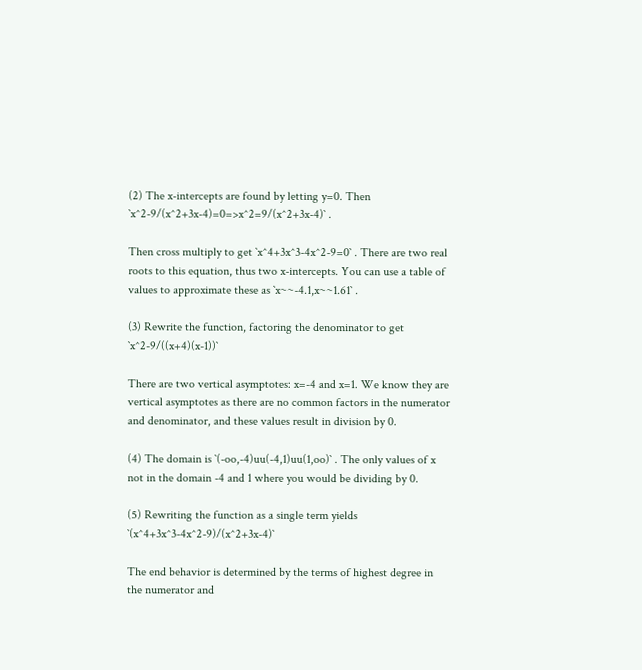(2) The x-intercepts are found by letting y=0. Then `x^2-9/(x^2+3x-4)=0=>x^2=9/(x^2+3x-4)` .

Then cross multiply to get `x^4+3x^3-4x^2-9=0` . There are two real roots to this equation, thus two x-intercepts. You can use a table of values to approximate these as `x~~-4.1,x~~1.61` .

(3) Rewrite the function, factoring the denominator to get `x^2-9/((x+4)(x-1))`

There are two vertical asymptotes: x=-4 and x=1. We know they are vertical asymptotes as there are no common factors in the numerator and denominator, and these values result in division by 0.

(4) The domain is `(-oo,-4)uu(-4,1)uu(1,oo)` . The only values of x not in the domain -4 and 1 where you would be dividing by 0.

(5) Rewriting the function as a single term yields `(x^4+3x^3-4x^2-9)/(x^2+3x-4)`

The end behavior is determined by the terms of highest degree in the numerator and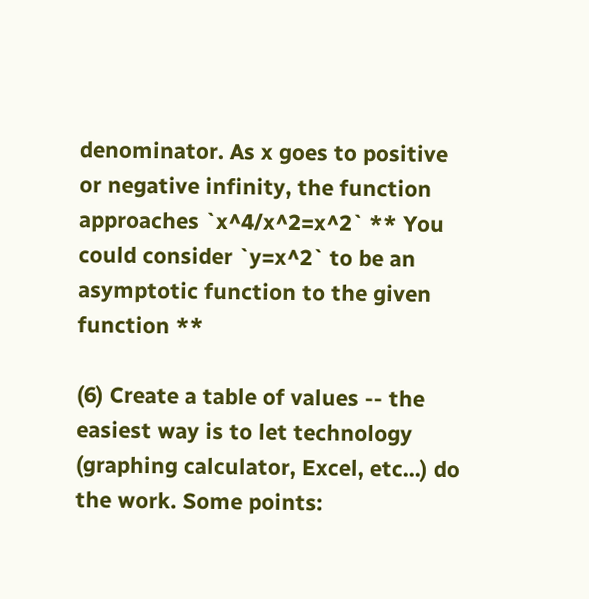denominator. As x goes to positive or negative infinity, the function approaches `x^4/x^2=x^2` ** You could consider `y=x^2` to be an asymptotic function to the given function **

(6) Create a table of values -- the easiest way is to let technology (graphing calculator, Excel, etc...) do the work. Some points: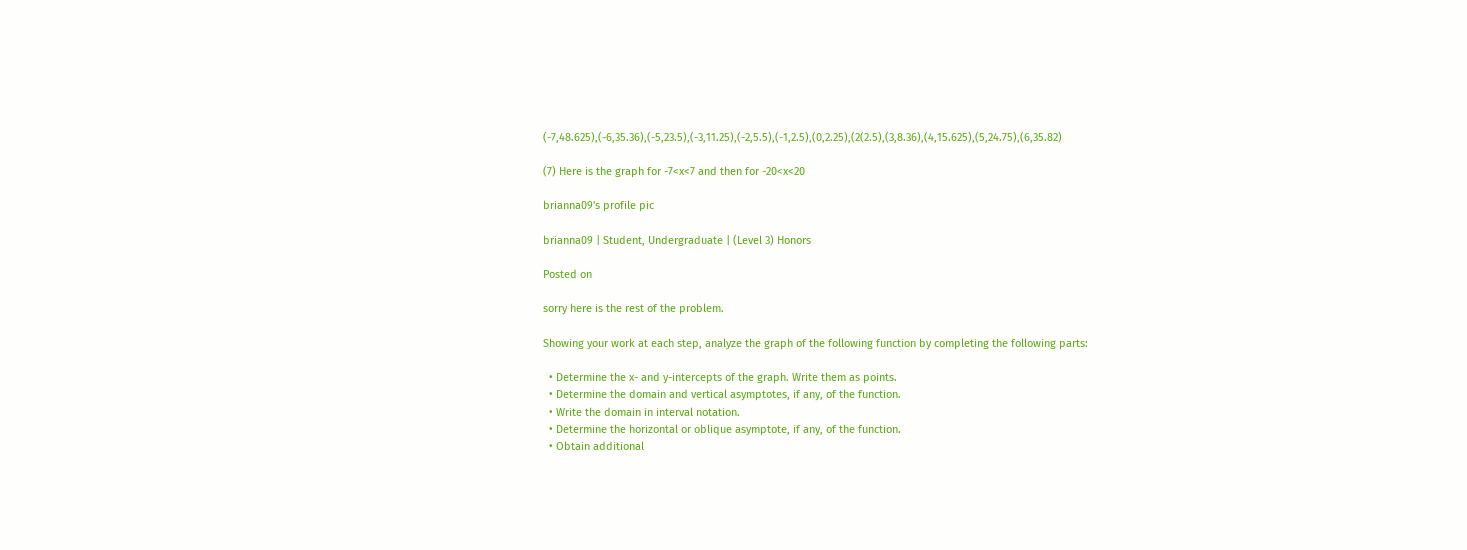(-7,48.625),(-6,35.36),(-5,23.5),(-3,11.25),(-2,5.5),(-1,2.5),(0,2.25),(2(2.5),(3,8.36),(4,15.625),(5,24.75),(6,35.82)

(7) Here is the graph for -7<x<7 and then for -20<x<20

brianna09's profile pic

brianna09 | Student, Undergraduate | (Level 3) Honors

Posted on

sorry here is the rest of the problem.

Showing your work at each step, analyze the graph of the following function by completing the following parts:

  • Determine the x- and y-intercepts of the graph. Write them as points.
  • Determine the domain and vertical asymptotes, if any, of the function.
  • Write the domain in interval notation.
  • Determine the horizontal or oblique asymptote, if any, of the function.
  • Obtain additional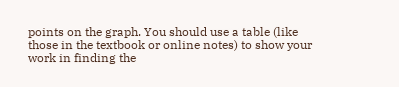points on the graph. You should use a table (like those in the textbook or online notes) to show your work in finding the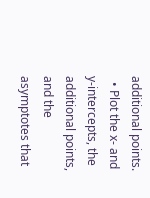additional points.
  • Plot the x- and y-intercepts, the additional points, and the asymptotes that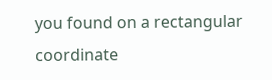you found on a rectangular coordinate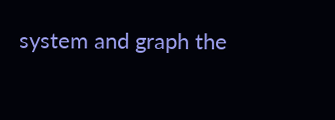system and graph the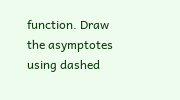function. Draw the asymptotes using dashed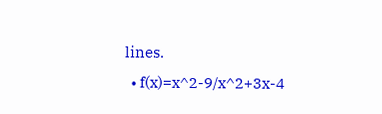lines.
  • f(x)=x^2-9/x^2+3x-4